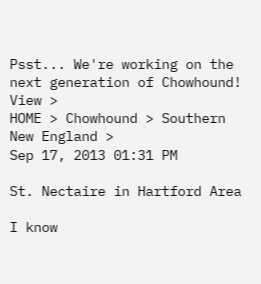Psst... We're working on the next generation of Chowhound! View >
HOME > Chowhound > Southern New England >
Sep 17, 2013 01:31 PM

St. Nectaire in Hartford Area

I know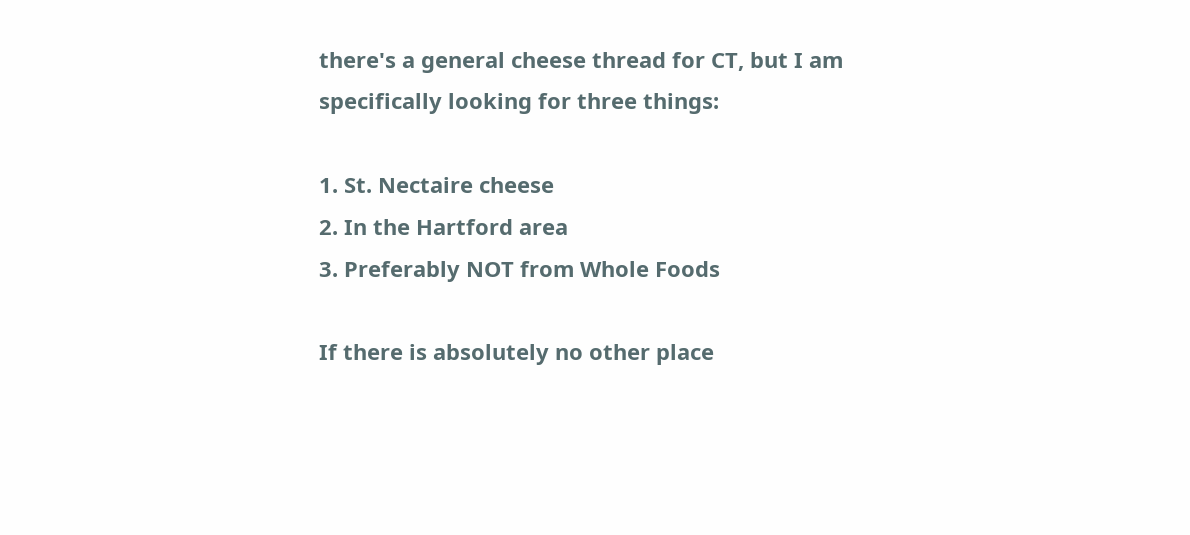there's a general cheese thread for CT, but I am specifically looking for three things:

1. St. Nectaire cheese
2. In the Hartford area
3. Preferably NOT from Whole Foods

If there is absolutely no other place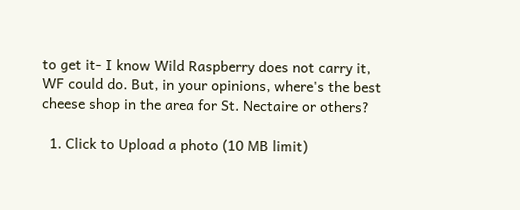to get it- I know Wild Raspberry does not carry it, WF could do. But, in your opinions, where's the best cheese shop in the area for St. Nectaire or others?

  1. Click to Upload a photo (10 MB limit)